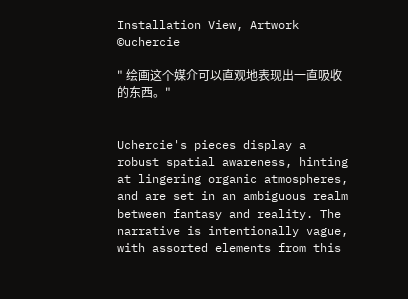Installation View, Artwork ©uchercie

" 绘画这个媒介可以直观地表现出一直吸收的东西。"


Uchercie's pieces display a robust spatial awareness, hinting at lingering organic atmospheres, and are set in an ambiguous realm between fantasy and reality. The narrative is intentionally vague, with assorted elements from this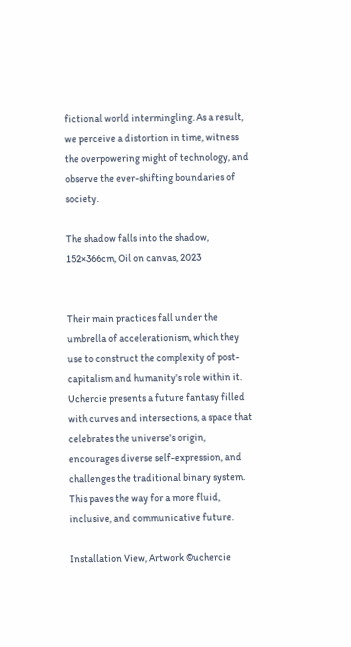fictional world intermingling. As a result, we perceive a distortion in time, witness the overpowering might of technology, and observe the ever-shifting boundaries of society.

The shadow falls into the shadow, 152×366cm, Oil on canvas, 2023


Their main practices fall under the umbrella of accelerationism, which they use to construct the complexity of post-capitalism and humanity's role within it. Uchercie presents a future fantasy filled with curves and intersections, a space that celebrates the universe's origin, encourages diverse self-expression, and challenges the traditional binary system. This paves the way for a more fluid, inclusive, and communicative future.

Installation View, Artwork ©uchercie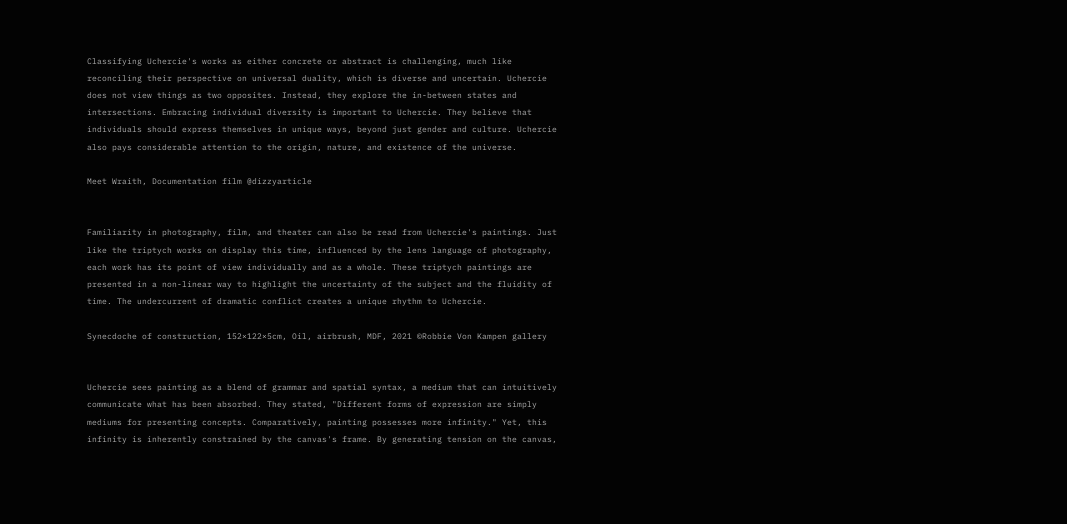Classifying Uchercie's works as either concrete or abstract is challenging, much like reconciling their perspective on universal duality, which is diverse and uncertain. Uchercie does not view things as two opposites. Instead, they explore the in-between states and intersections. Embracing individual diversity is important to Uchercie. They believe that individuals should express themselves in unique ways, beyond just gender and culture. Uchercie also pays considerable attention to the origin, nature, and existence of the universe.

Meet Wraith, Documentation film @dizzyarticle


Familiarity in photography, film, and theater can also be read from Uchercie's paintings. Just like the triptych works on display this time, influenced by the lens language of photography, each work has its point of view individually and as a whole. These triptych paintings are presented in a non-linear way to highlight the uncertainty of the subject and the fluidity of time. The undercurrent of dramatic conflict creates a unique rhythm to Uchercie.

Synecdoche of construction, 152×122×5cm, Oil, airbrush, MDF, 2021 ©Robbie Von Kampen gallery


Uchercie sees painting as a blend of grammar and spatial syntax, a medium that can intuitively communicate what has been absorbed. They stated, "Different forms of expression are simply mediums for presenting concepts. Comparatively, painting possesses more infinity." Yet, this infinity is inherently constrained by the canvas's frame. By generating tension on the canvas,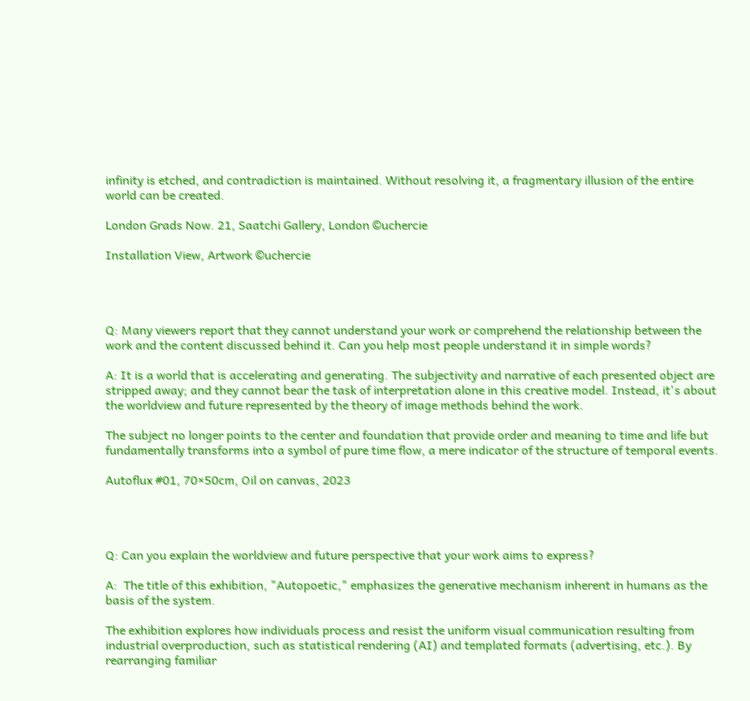infinity is etched, and contradiction is maintained. Without resolving it, a fragmentary illusion of the entire world can be created.

London Grads Now. 21, Saatchi Gallery, London ©uchercie

Installation View, Artwork ©uchercie




Q: Many viewers report that they cannot understand your work or comprehend the relationship between the work and the content discussed behind it. Can you help most people understand it in simple words?

A: It is a world that is accelerating and generating. The subjectivity and narrative of each presented object are stripped away; and they cannot bear the task of interpretation alone in this creative model. Instead, it's about the worldview and future represented by the theory of image methods behind the work.

The subject no longer points to the center and foundation that provide order and meaning to time and life but fundamentally transforms into a symbol of pure time flow, a mere indicator of the structure of temporal events.

Autoflux #01, 70×50cm, Oil on canvas, 2023




Q: Can you explain the worldview and future perspective that your work aims to express?

A:  The title of this exhibition, "Autopoetic," emphasizes the generative mechanism inherent in humans as the basis of the system.

The exhibition explores how individuals process and resist the uniform visual communication resulting from industrial overproduction, such as statistical rendering (AI) and templated formats (advertising, etc.). By rearranging familiar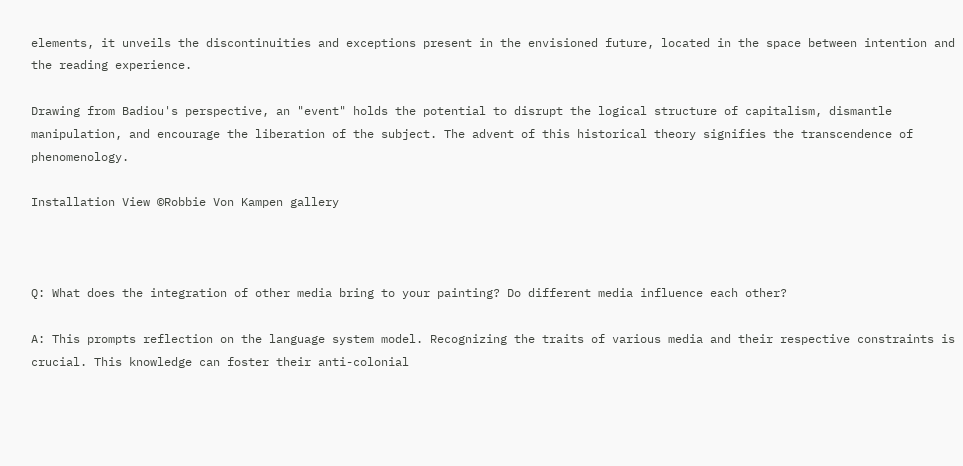elements, it unveils the discontinuities and exceptions present in the envisioned future, located in the space between intention and the reading experience.

Drawing from Badiou's perspective, an "event" holds the potential to disrupt the logical structure of capitalism, dismantle manipulation, and encourage the liberation of the subject. The advent of this historical theory signifies the transcendence of phenomenology.

Installation View ©Robbie Von Kampen gallery



Q: What does the integration of other media bring to your painting? Do different media influence each other?

A: This prompts reflection on the language system model. Recognizing the traits of various media and their respective constraints is crucial. This knowledge can foster their anti-colonial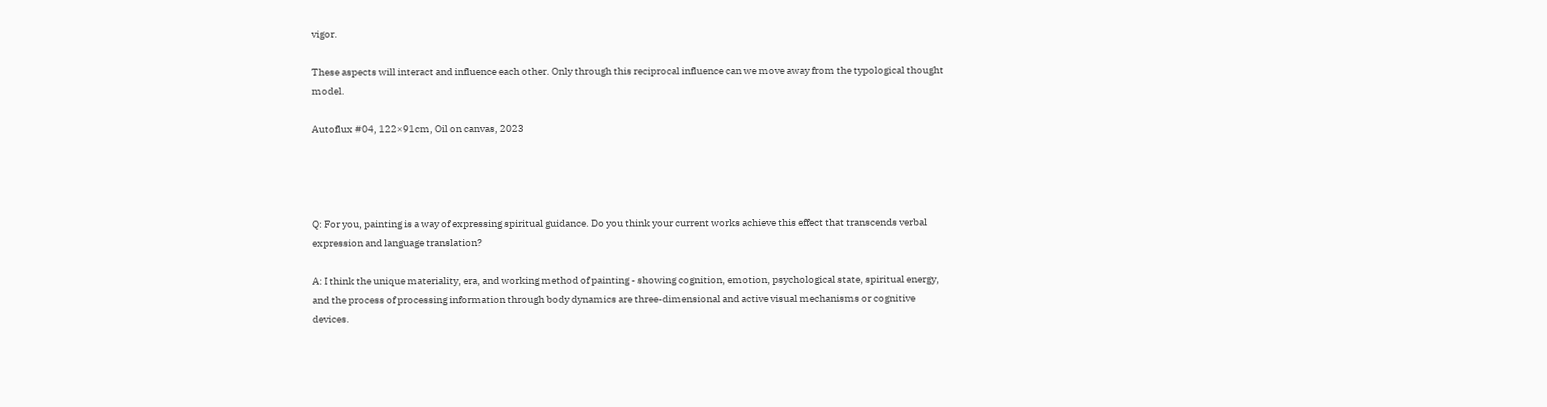vigor.

These aspects will interact and influence each other. Only through this reciprocal influence can we move away from the typological thought model.

Autoflux #04, 122×91cm, Oil on canvas, 2023




Q: For you, painting is a way of expressing spiritual guidance. Do you think your current works achieve this effect that transcends verbal expression and language translation?

A: I think the unique materiality, era, and working method of painting - showing cognition, emotion, psychological state, spiritual energy, and the process of processing information through body dynamics are three-dimensional and active visual mechanisms or cognitive devices.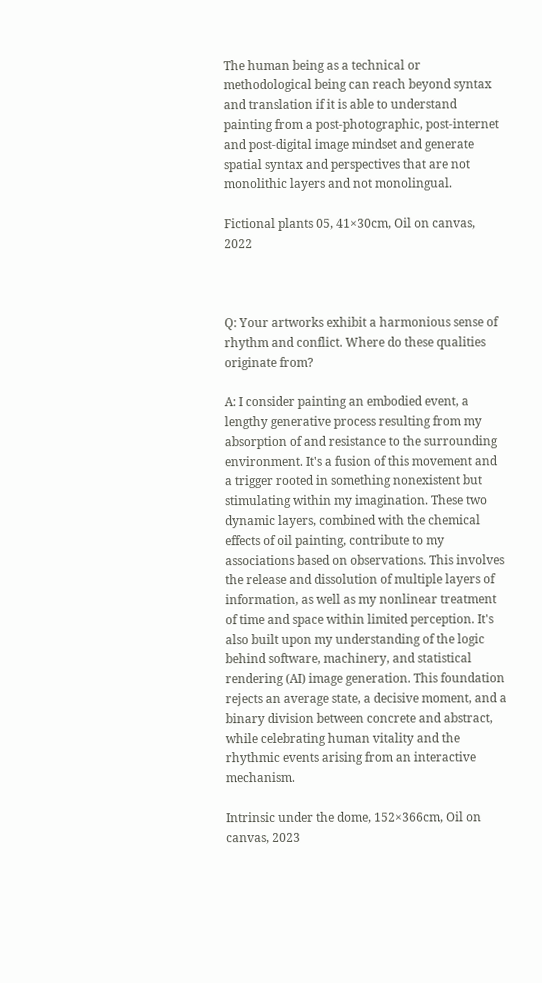The human being as a technical or methodological being can reach beyond syntax and translation if it is able to understand painting from a post-photographic, post-internet and post-digital image mindset and generate spatial syntax and perspectives that are not monolithic layers and not monolingual.

Fictional plants 05, 41×30cm, Oil on canvas, 2022



Q: Your artworks exhibit a harmonious sense of rhythm and conflict. Where do these qualities originate from?

A: I consider painting an embodied event, a lengthy generative process resulting from my absorption of and resistance to the surrounding environment. It's a fusion of this movement and a trigger rooted in something nonexistent but stimulating within my imagination. These two dynamic layers, combined with the chemical effects of oil painting, contribute to my associations based on observations. This involves the release and dissolution of multiple layers of information, as well as my nonlinear treatment of time and space within limited perception. It's also built upon my understanding of the logic behind software, machinery, and statistical rendering (AI) image generation. This foundation rejects an average state, a decisive moment, and a binary division between concrete and abstract, while celebrating human vitality and the rhythmic events arising from an interactive mechanism.

Intrinsic under the dome, 152×366cm, Oil on canvas, 2023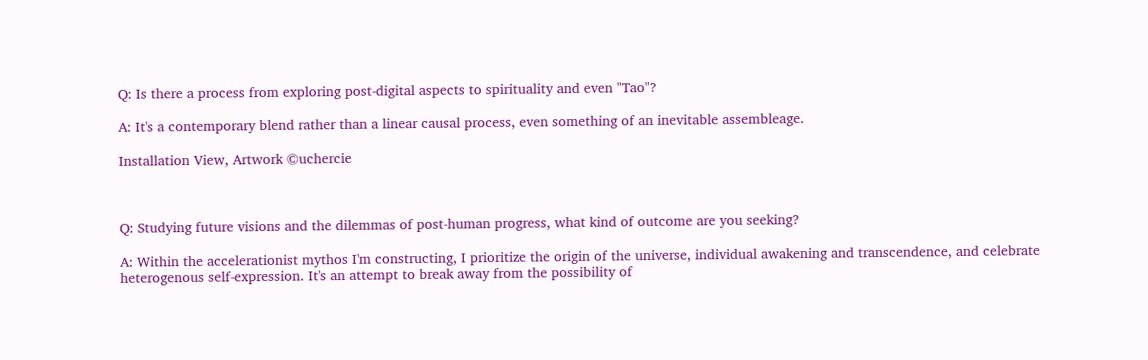Q: Is there a process from exploring post-digital aspects to spirituality and even "Tao"?

A: It's a contemporary blend rather than a linear causal process, even something of an inevitable assembleage.

Installation View, Artwork ©uchercie



Q: Studying future visions and the dilemmas of post-human progress, what kind of outcome are you seeking?

A: Within the accelerationist mythos I'm constructing, I prioritize the origin of the universe, individual awakening and transcendence, and celebrate heterogenous self-expression. It's an attempt to break away from the possibility of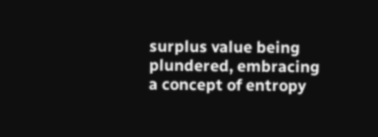surplus value being plundered, embracing a concept of entropy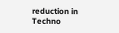reduction in Techno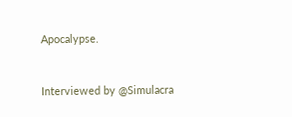Apocalypse.


Interviewed by @Simulacra